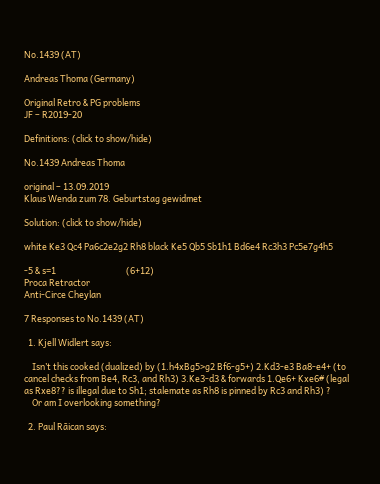No.1439 (AT)

Andreas Thoma (Germany)

Original Retro & PG problems
JF – R2019-20

Definitions: (click to show/hide)

No.1439 Andreas Thoma

original – 13.09.2019
Klaus Wenda zum 78. Geburtstag gewidmet

Solution: (click to show/hide)

white Ke3 Qc4 Pa6c2e2g2 Rh8 black Ke5 Qb5 Sb1h1 Bd6e4 Rc3h3 Pc5e7g4h5

-5 & s=1                                   (6+12)
Proca Retractor
Anti-Circe Cheylan

7 Responses to No.1439 (AT)

  1. Kjell Widlert says:

    Isn’t this cooked (dualized) by (1.h4xBg5>g2 Bf6-g5+) 2.Kd3-e3 Ba8-e4+ (to cancel checks from Be4, Rc3, and Rh3) 3.Ke3-d3 & forwards 1.Qe6+ Kxe6# (legal as Rxe8?? is illegal due to Sh1; stalemate as Rh8 is pinned by Rc3 and Rh3) ?
    Or am I overlooking something?

  2. Paul Rãican says: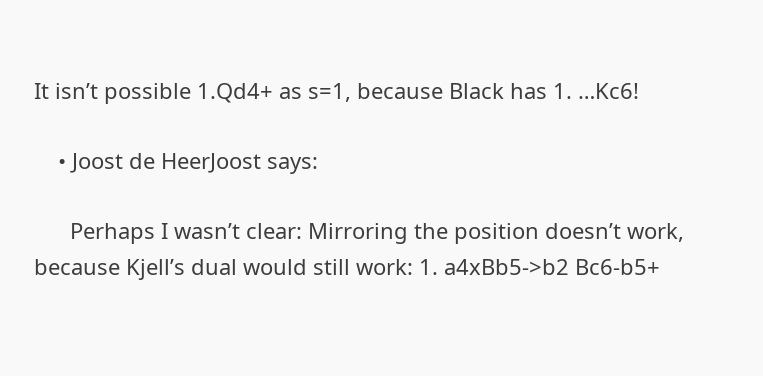It isn’t possible 1.Qd4+ as s=1, because Black has 1. …Kc6!

    • Joost de HeerJoost says:

      Perhaps I wasn’t clear: Mirroring the position doesn’t work, because Kjell’s dual would still work: 1. a4xBb5->b2 Bc6-b5+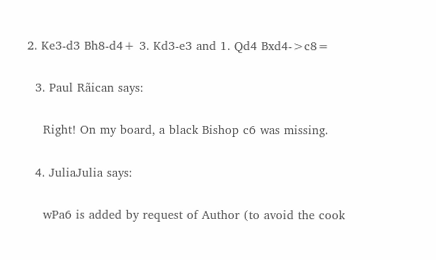2. Ke3-d3 Bh8-d4+ 3. Kd3-e3 and 1. Qd4 Bxd4->c8=

  3. Paul Rãican says:

    Right! On my board, a black Bishop c6 was missing.

  4. JuliaJulia says:

    wPa6 is added by request of Author (to avoid the cook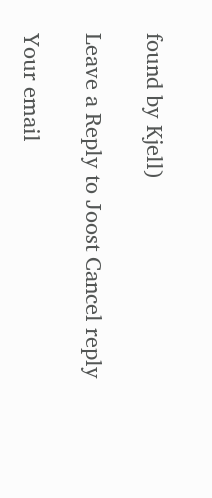found by Kjell)

Leave a Reply to Joost Cancel reply

Your email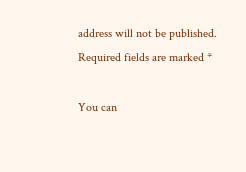address will not be published. Required fields are marked *

You can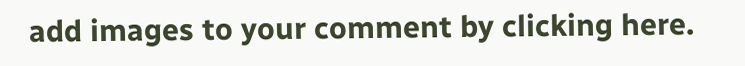add images to your comment by clicking here.